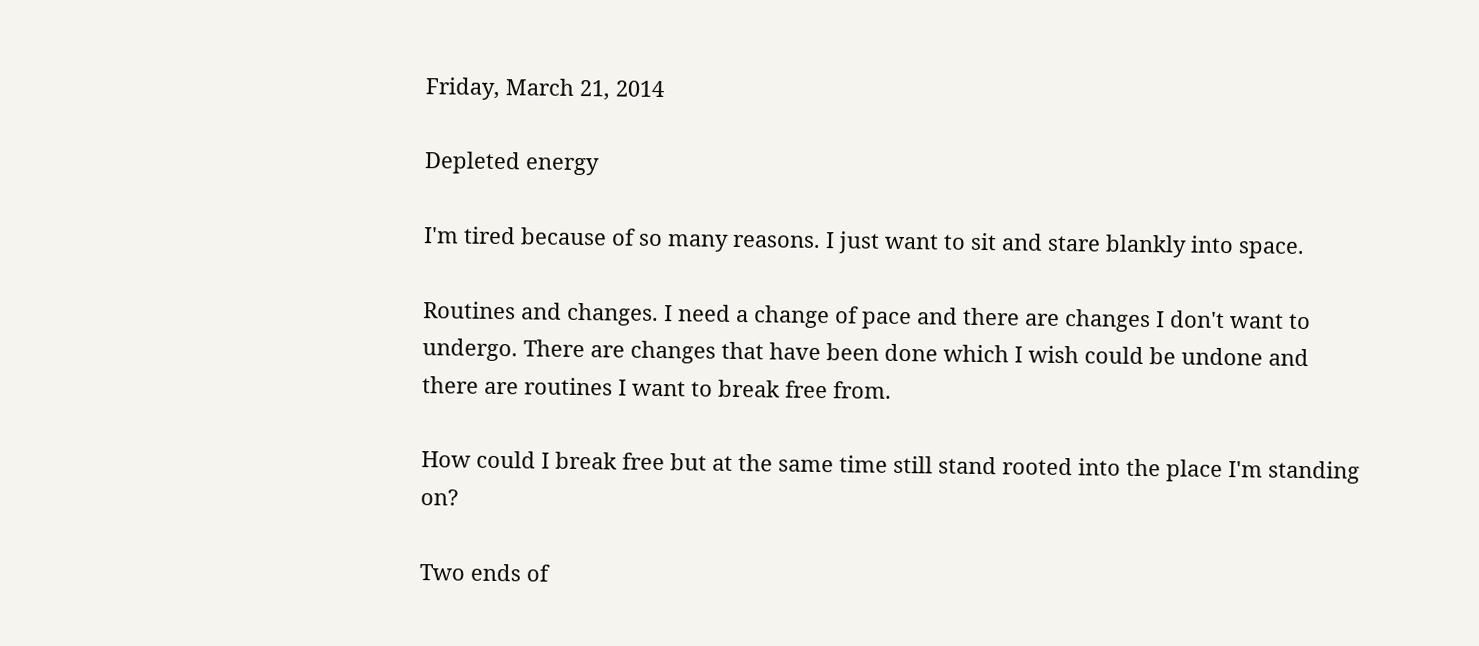Friday, March 21, 2014

Depleted energy

I'm tired because of so many reasons. I just want to sit and stare blankly into space.

Routines and changes. I need a change of pace and there are changes I don't want to undergo. There are changes that have been done which I wish could be undone and there are routines I want to break free from.

How could I break free but at the same time still stand rooted into the place I'm standing on?

Two ends of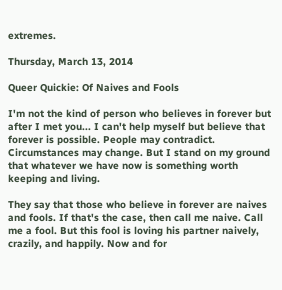extremes.

Thursday, March 13, 2014

Queer Quickie: Of Naives and Fools

I'm not the kind of person who believes in forever but after I met you... I can't help myself but believe that forever is possible. People may contradict. Circumstances may change. But I stand on my ground that whatever we have now is something worth keeping and living.

They say that those who believe in forever are naives and fools. If that's the case, then call me naive. Call me a fool. But this fool is loving his partner naively, crazily, and happily. Now and for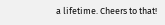a lifetime. Cheers to that!